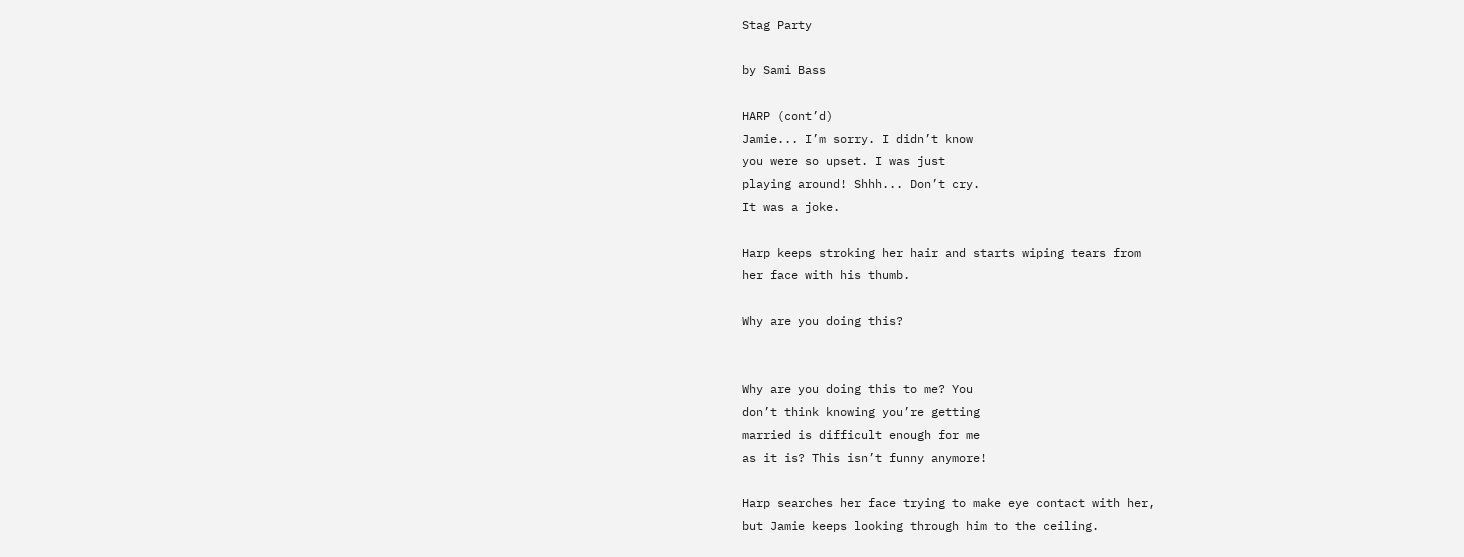Stag Party

by Sami Bass

HARP (cont’d)
Jamie... I’m sorry. I didn’t know
you were so upset. I was just
playing around! Shhh... Don’t cry.
It was a joke.

Harp keeps stroking her hair and starts wiping tears from
her face with his thumb.

Why are you doing this?


Why are you doing this to me? You
don’t think knowing you’re getting
married is difficult enough for me
as it is? This isn’t funny anymore!

Harp searches her face trying to make eye contact with her,
but Jamie keeps looking through him to the ceiling.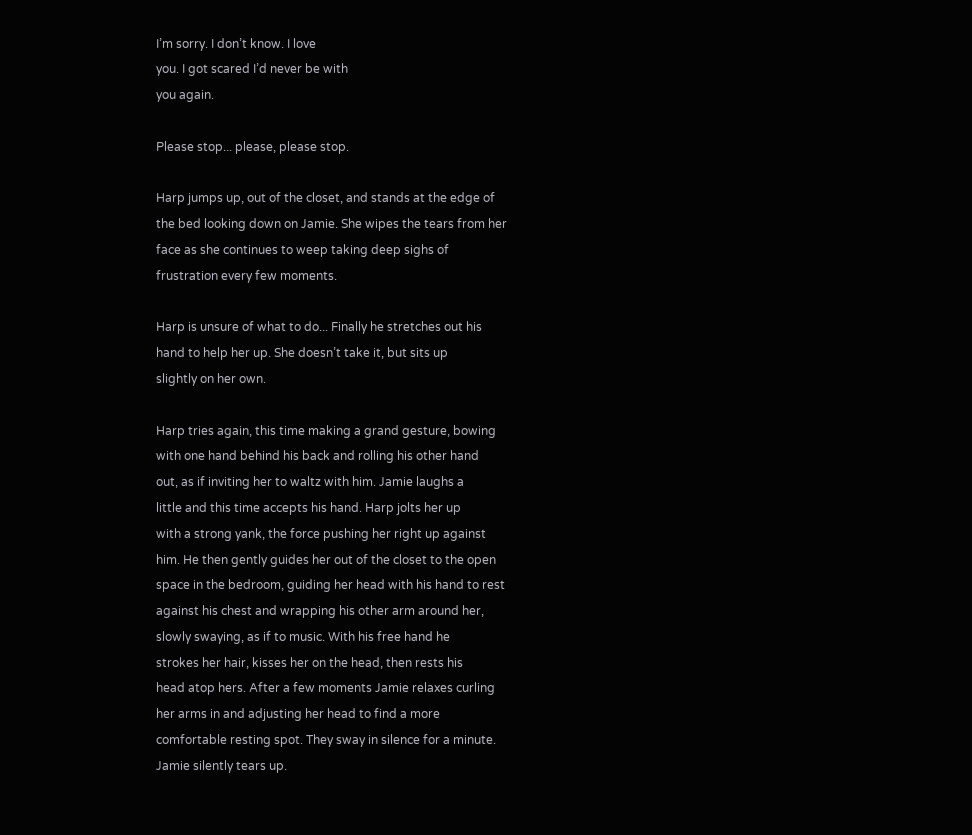I’m sorry. I don’t know. I love
you. I got scared I’d never be with
you again.

Please stop... please, please stop.

Harp jumps up, out of the closet, and stands at the edge of
the bed looking down on Jamie. She wipes the tears from her
face as she continues to weep taking deep sighs of
frustration every few moments.

Harp is unsure of what to do... Finally he stretches out his
hand to help her up. She doesn’t take it, but sits up
slightly on her own.

Harp tries again, this time making a grand gesture, bowing
with one hand behind his back and rolling his other hand
out, as if inviting her to waltz with him. Jamie laughs a
little and this time accepts his hand. Harp jolts her up
with a strong yank, the force pushing her right up against
him. He then gently guides her out of the closet to the open
space in the bedroom, guiding her head with his hand to rest
against his chest and wrapping his other arm around her,
slowly swaying, as if to music. With his free hand he
strokes her hair, kisses her on the head, then rests his
head atop hers. After a few moments Jamie relaxes curling
her arms in and adjusting her head to find a more
comfortable resting spot. They sway in silence for a minute.
Jamie silently tears up.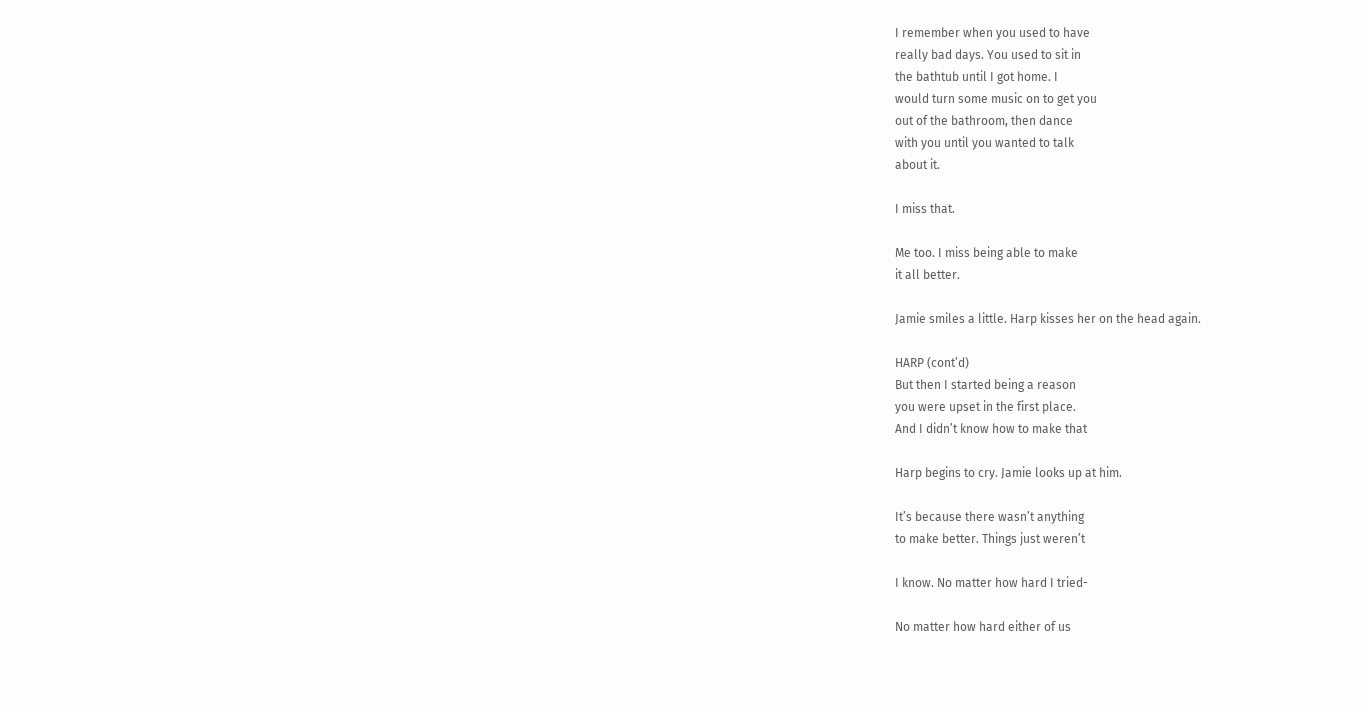I remember when you used to have
really bad days. You used to sit in
the bathtub until I got home. I
would turn some music on to get you
out of the bathroom, then dance
with you until you wanted to talk
about it.

I miss that.

Me too. I miss being able to make
it all better.

Jamie smiles a little. Harp kisses her on the head again.

HARP (cont’d)
But then I started being a reason
you were upset in the first place.
And I didn’t know how to make that

Harp begins to cry. Jamie looks up at him.

It’s because there wasn’t anything
to make better. Things just weren’t

I know. No matter how hard I tried-

No matter how hard either of us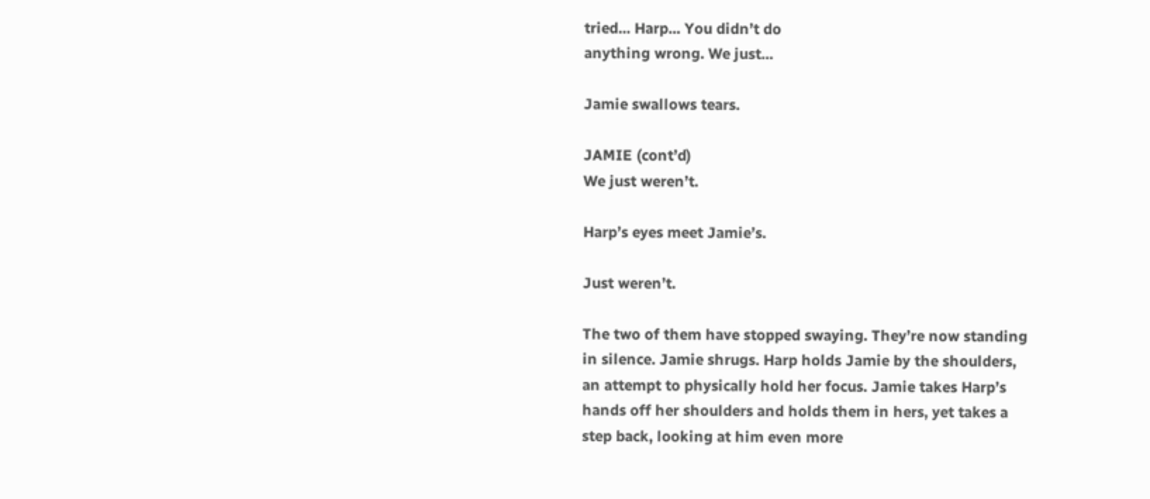tried... Harp... You didn’t do
anything wrong. We just...

Jamie swallows tears.

JAMIE (cont’d)
We just weren’t.

Harp’s eyes meet Jamie’s.

Just weren’t.

The two of them have stopped swaying. They’re now standing
in silence. Jamie shrugs. Harp holds Jamie by the shoulders,
an attempt to physically hold her focus. Jamie takes Harp’s
hands off her shoulders and holds them in hers, yet takes a
step back, looking at him even more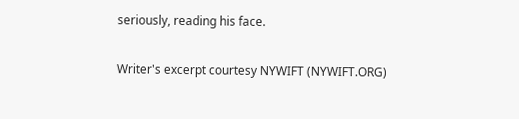seriously, reading his face.

Writer's excerpt courtesy NYWIFT (NYWIFT.ORG)